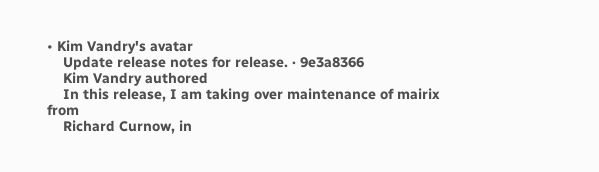• Kim Vandry's avatar
    Update release notes for release. · 9e3a8366
    Kim Vandry authored
    In this release, I am taking over maintenance of mairix from
    Richard Curnow, in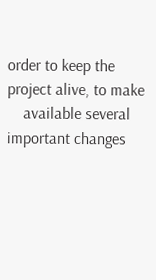order to keep the project alive, to make
    available several important changes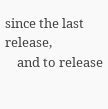since the last release,
    and to release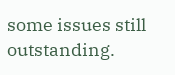some issues still outstanding.